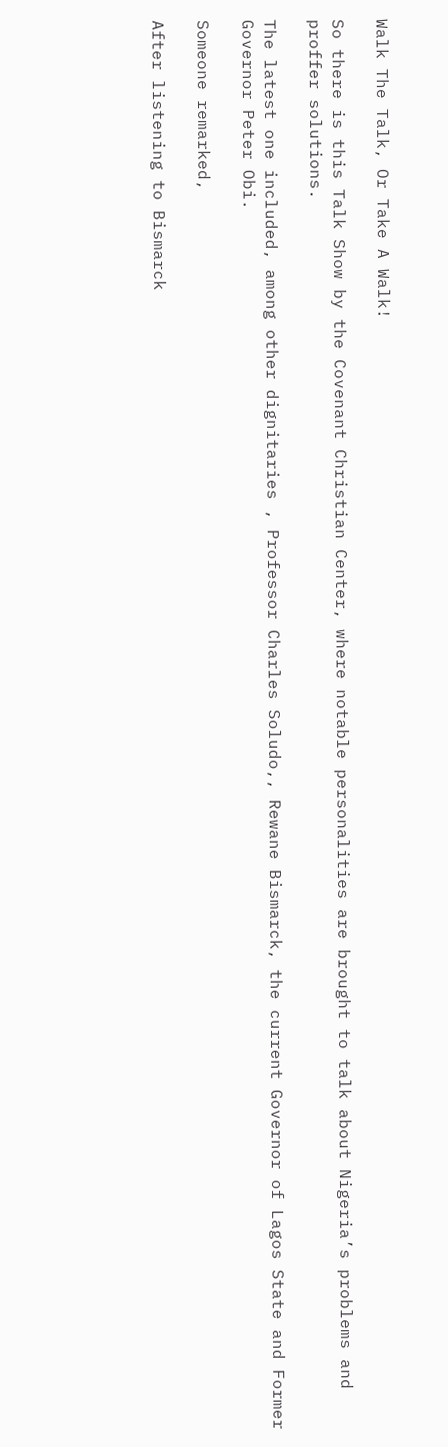Walk The Talk, Or Take A Walk!

So there is this Talk Show by the Covenant Christian Center, where notable personalities are brought to talk about Nigeria’s problems and proffer solutions.

The latest one included, among other dignitaries , Professor Charles Soludo,, Rewane Bismarck, the current Governor of Lagos State and Former Governor Peter Obi.

Someone remarked,

After listening to Bismarck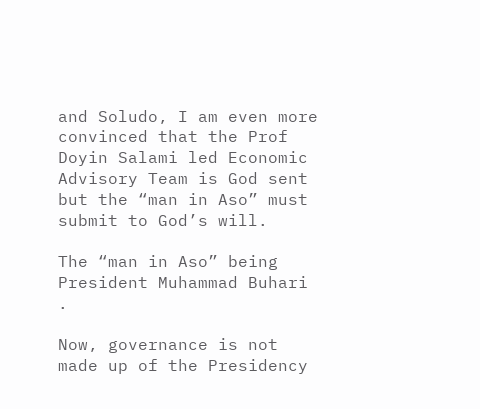and Soludo, I am even more convinced that the Prof Doyin Salami led Economic Advisory Team is God sent but the “man in Aso” must submit to God’s will.

The “man in Aso” being President Muhammad Buhari .

Now, governance is not made up of the Presidency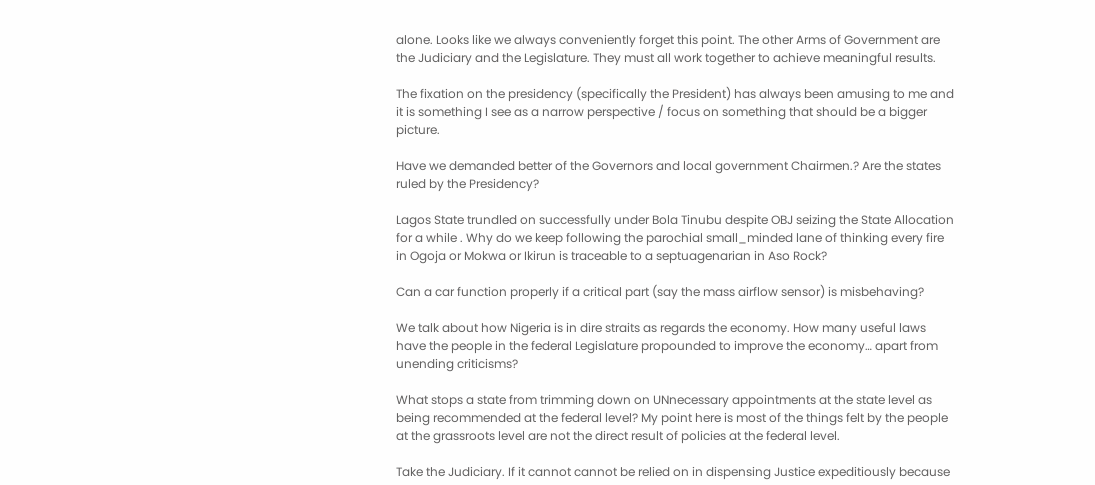alone. Looks like we always conveniently forget this point. The other Arms of Government are the Judiciary and the Legislature. They must all work together to achieve meaningful results.

The fixation on the presidency (specifically the President) has always been amusing to me and it is something I see as a narrow perspective / focus on something that should be a bigger picture.

Have we demanded better of the Governors and local government Chairmen.? Are the states ruled by the Presidency?

Lagos State trundled on successfully under Bola Tinubu despite OBJ seizing the State Allocation for a while . Why do we keep following the parochial small_minded lane of thinking every fire in Ogoja or Mokwa or Ikirun is traceable to a septuagenarian in Aso Rock?

Can a car function properly if a critical part (say the mass airflow sensor) is misbehaving?

We talk about how Nigeria is in dire straits as regards the economy. How many useful laws have the people in the federal Legislature propounded to improve the economy… apart from unending criticisms?

What stops a state from trimming down on UNnecessary appointments at the state level as being recommended at the federal level? My point here is most of the things felt by the people at the grassroots level are not the direct result of policies at the federal level.

Take the Judiciary. If it cannot cannot be relied on in dispensing Justice expeditiously because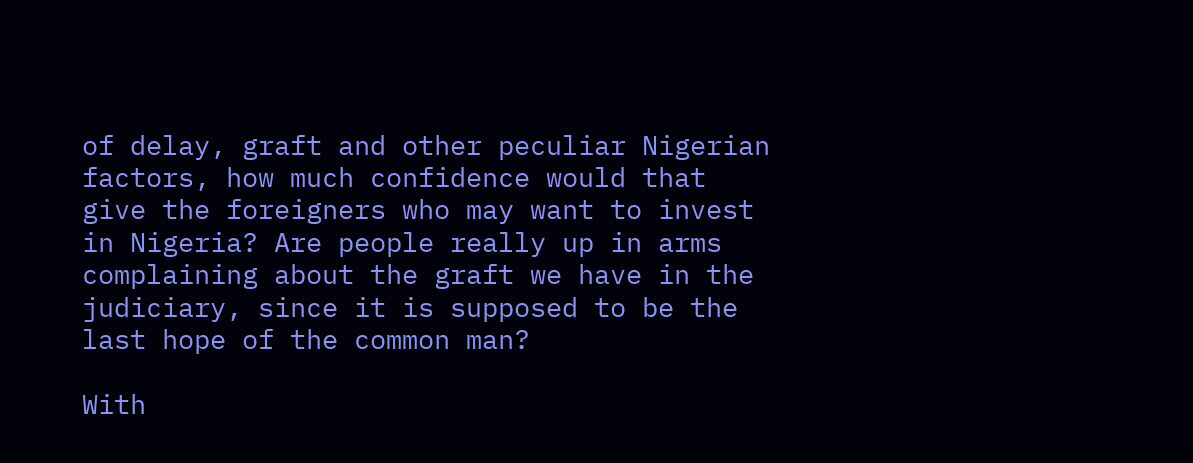of delay, graft and other peculiar Nigerian factors, how much confidence would that give the foreigners who may want to invest in Nigeria? Are people really up in arms complaining about the graft we have in the judiciary, since it is supposed to be the last hope of the common man?

With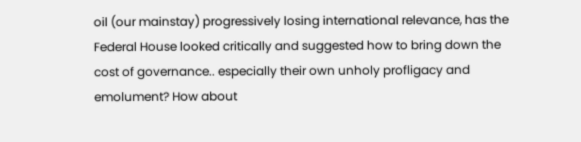oil (our mainstay) progressively losing international relevance, has the Federal House looked critically and suggested how to bring down the cost of governance.. especially their own unholy profligacy and emolument? How about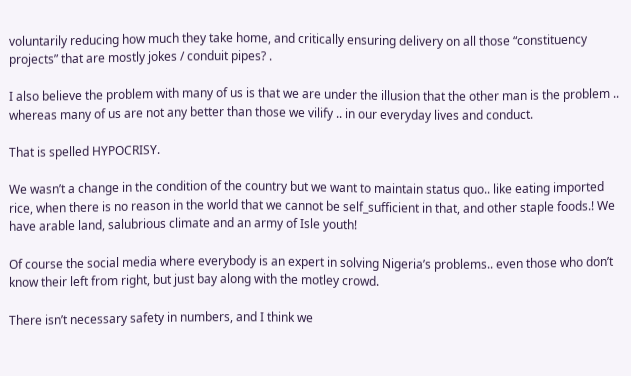voluntarily reducing how much they take home, and critically ensuring delivery on all those “constituency projects” that are mostly jokes / conduit pipes? .

I also believe the problem with many of us is that we are under the illusion that the other man is the problem .. whereas many of us are not any better than those we vilify .. in our everyday lives and conduct.

That is spelled HYPOCRISY.

We wasn’t a change in the condition of the country but we want to maintain status quo.. like eating imported rice, when there is no reason in the world that we cannot be self_sufficient in that, and other staple foods.! We have arable land, salubrious climate and an army of Isle youth!

Of course the social media where everybody is an expert in solving Nigeria’s problems.. even those who don’t know their left from right, but just bay along with the motley crowd.

There isn’t necessary safety in numbers, and I think we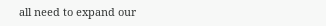all need to expand our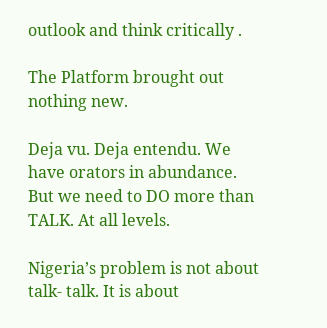outlook and think critically .

The Platform brought out nothing new.

Deja vu. Deja entendu. We have orators in abundance. But we need to DO more than TALK. At all levels.

Nigeria’s problem is not about talk- talk. It is about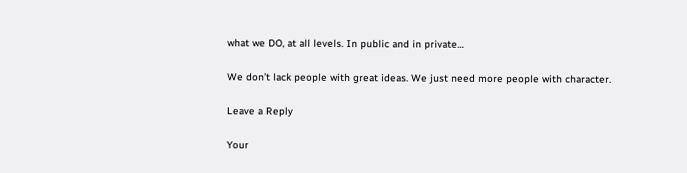what we DO, at all levels. In public and in private…

We don’t lack people with great ideas. We just need more people with character.

Leave a Reply

Your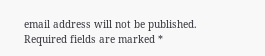email address will not be published. Required fields are marked *